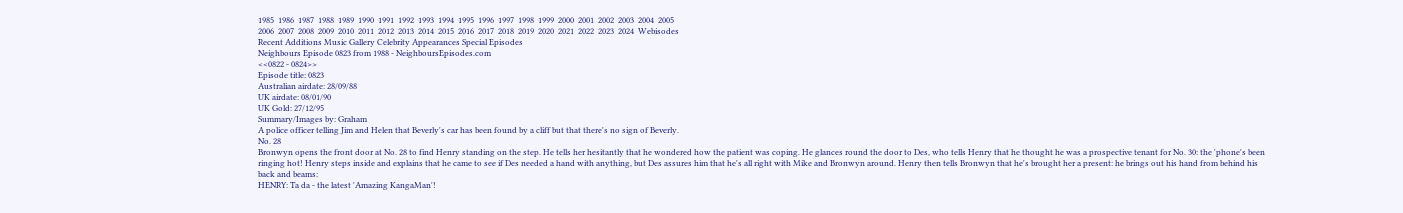1985  1986  1987  1988  1989  1990  1991  1992  1993  1994  1995  1996  1997  1998  1999  2000  2001  2002  2003  2004  2005
2006  2007  2008  2009  2010  2011  2012  2013  2014  2015  2016  2017  2018  2019  2020  2021  2022  2023  2024  Webisodes
Recent Additions Music Gallery Celebrity Appearances Special Episodes
Neighbours Episode 0823 from 1988 - NeighboursEpisodes.com
<<0822 - 0824>>
Episode title: 0823
Australian airdate: 28/09/88
UK airdate: 08/01/90
UK Gold: 27/12/95
Summary/Images by: Graham
A police officer telling Jim and Helen that Beverly's car has been found by a cliff but that there's no sign of Beverly.
No. 28
Bronwyn opens the front door at No. 28 to find Henry standing on the step. He tells her hesitantly that he wondered how the patient was coping. He glances round the door to Des, who tells Henry that he thought he was a prospective tenant for No. 30: the 'phone's been ringing hot! Henry steps inside and explains that he came to see if Des needed a hand with anything, but Des assures him that he's all right with Mike and Bronwyn around. Henry then tells Bronwyn that he's brought her a present: he brings out his hand from behind his back and beams:
HENRY: Ta da - the latest 'Amazing KangaMan'!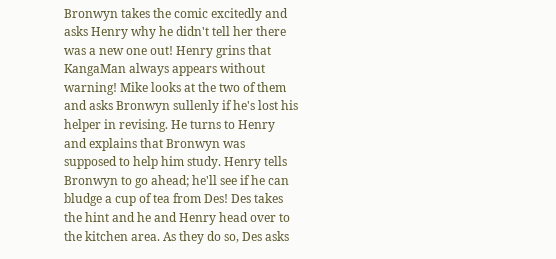Bronwyn takes the comic excitedly and asks Henry why he didn't tell her there was a new one out! Henry grins that KangaMan always appears without warning! Mike looks at the two of them and asks Bronwyn sullenly if he's lost his helper in revising. He turns to Henry and explains that Bronwyn was supposed to help him study. Henry tells Bronwyn to go ahead; he'll see if he can bludge a cup of tea from Des! Des takes the hint and he and Henry head over to the kitchen area. As they do so, Des asks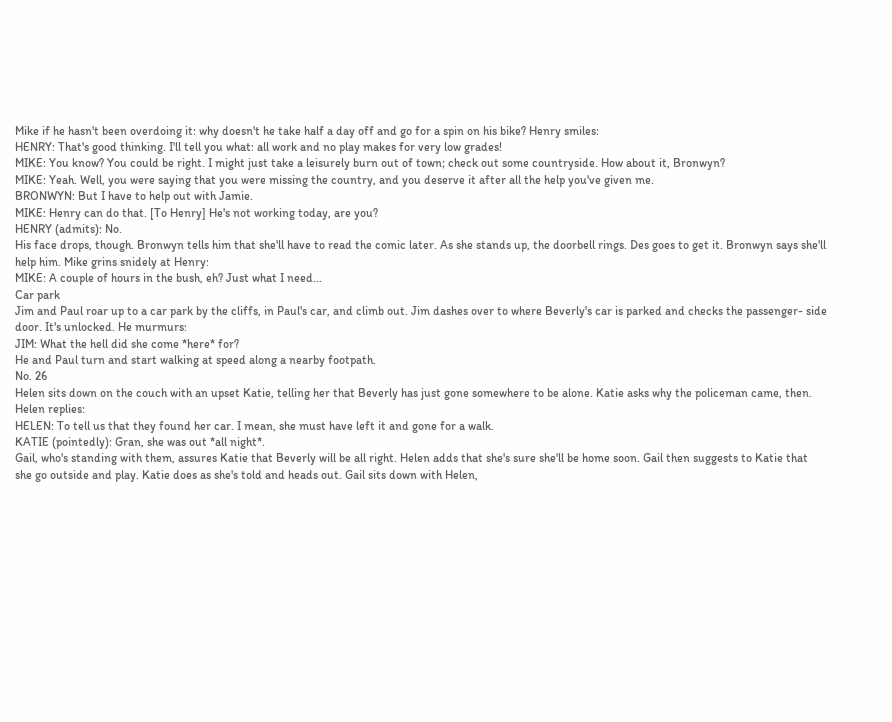Mike if he hasn't been overdoing it: why doesn't he take half a day off and go for a spin on his bike? Henry smiles:
HENRY: That's good thinking. I'll tell you what: all work and no play makes for very low grades!
MIKE: You know? You could be right. I might just take a leisurely burn out of town; check out some countryside. How about it, Bronwyn?
MIKE: Yeah. Well, you were saying that you were missing the country, and you deserve it after all the help you've given me.
BRONWYN: But I have to help out with Jamie.
MIKE: Henry can do that. [To Henry] He's not working today, are you?
HENRY (admits): No.
His face drops, though. Bronwyn tells him that she'll have to read the comic later. As she stands up, the doorbell rings. Des goes to get it. Bronwyn says she'll help him. Mike grins snidely at Henry:
MIKE: A couple of hours in the bush, eh? Just what I need...
Car park
Jim and Paul roar up to a car park by the cliffs, in Paul's car, and climb out. Jim dashes over to where Beverly's car is parked and checks the passenger- side door. It's unlocked. He murmurs:
JIM: What the hell did she come *here* for?
He and Paul turn and start walking at speed along a nearby footpath.
No. 26
Helen sits down on the couch with an upset Katie, telling her that Beverly has just gone somewhere to be alone. Katie asks why the policeman came, then. Helen replies:
HELEN: To tell us that they found her car. I mean, she must have left it and gone for a walk.
KATIE (pointedly): Gran, she was out *all night*.
Gail, who's standing with them, assures Katie that Beverly will be all right. Helen adds that she's sure she'll be home soon. Gail then suggests to Katie that she go outside and play. Katie does as she's told and heads out. Gail sits down with Helen,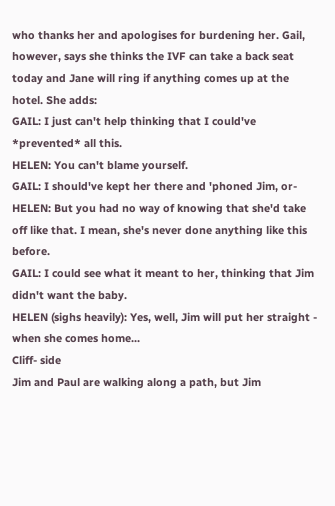who thanks her and apologises for burdening her. Gail, however, says she thinks the IVF can take a back seat today and Jane will ring if anything comes up at the hotel. She adds:
GAIL: I just can't help thinking that I could've *prevented* all this.
HELEN: You can't blame yourself.
GAIL: I should've kept her there and 'phoned Jim, or-
HELEN: But you had no way of knowing that she'd take off like that. I mean, she's never done anything like this before.
GAIL: I could see what it meant to her, thinking that Jim didn't want the baby.
HELEN (sighs heavily): Yes, well, Jim will put her straight - when she comes home...
Cliff- side
Jim and Paul are walking along a path, but Jim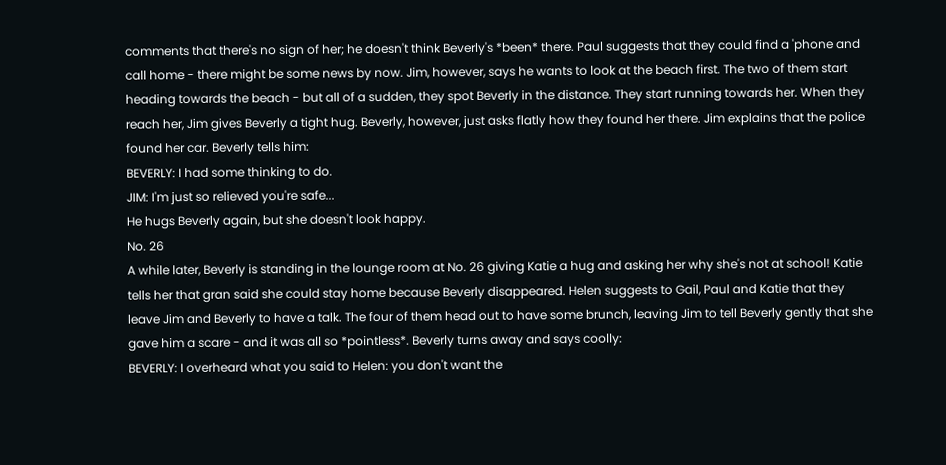comments that there's no sign of her; he doesn't think Beverly's *been* there. Paul suggests that they could find a 'phone and call home - there might be some news by now. Jim, however, says he wants to look at the beach first. The two of them start heading towards the beach - but all of a sudden, they spot Beverly in the distance. They start running towards her. When they reach her, Jim gives Beverly a tight hug. Beverly, however, just asks flatly how they found her there. Jim explains that the police found her car. Beverly tells him:
BEVERLY: I had some thinking to do.
JIM: I'm just so relieved you're safe...
He hugs Beverly again, but she doesn't look happy.
No. 26
A while later, Beverly is standing in the lounge room at No. 26 giving Katie a hug and asking her why she's not at school! Katie tells her that gran said she could stay home because Beverly disappeared. Helen suggests to Gail, Paul and Katie that they leave Jim and Beverly to have a talk. The four of them head out to have some brunch, leaving Jim to tell Beverly gently that she gave him a scare - and it was all so *pointless*. Beverly turns away and says coolly:
BEVERLY: I overheard what you said to Helen: you don't want the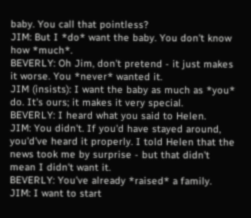baby. You call that pointless?
JIM: But I *do* want the baby. You don't know how *much*.
BEVERLY: Oh Jim, don't pretend - it just makes it worse. You *never* wanted it.
JIM (insists): I want the baby as much as *you* do. It's ours; it makes it very special.
BEVERLY: I heard what you said to Helen.
JIM: You didn't. If you'd have stayed around, you'd've heard it properly. I told Helen that the news took me by surprise - but that didn't mean I didn't want it.
BEVERLY: You've already *raised* a family.
JIM: I want to start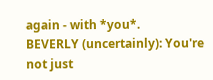again - with *you*.
BEVERLY (uncertainly): You're not just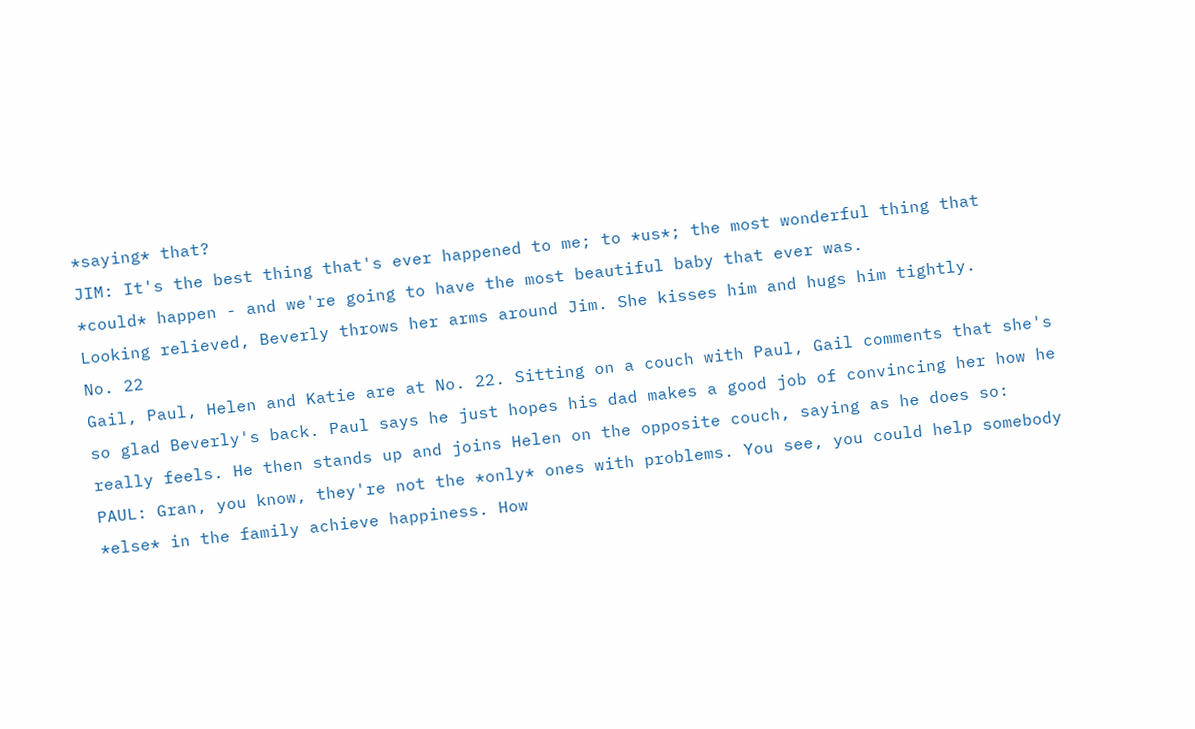*saying* that?
JIM: It's the best thing that's ever happened to me; to *us*; the most wonderful thing that *could* happen - and we're going to have the most beautiful baby that ever was.
Looking relieved, Beverly throws her arms around Jim. She kisses him and hugs him tightly.
No. 22
Gail, Paul, Helen and Katie are at No. 22. Sitting on a couch with Paul, Gail comments that she's so glad Beverly's back. Paul says he just hopes his dad makes a good job of convincing her how he really feels. He then stands up and joins Helen on the opposite couch, saying as he does so:
PAUL: Gran, you know, they're not the *only* ones with problems. You see, you could help somebody *else* in the family achieve happiness. How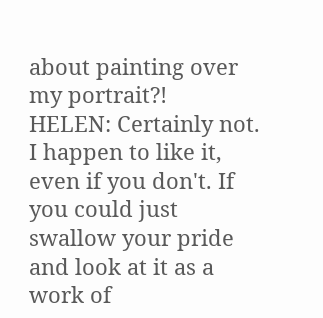about painting over my portrait?!
HELEN: Certainly not. I happen to like it, even if you don't. If you could just swallow your pride and look at it as a work of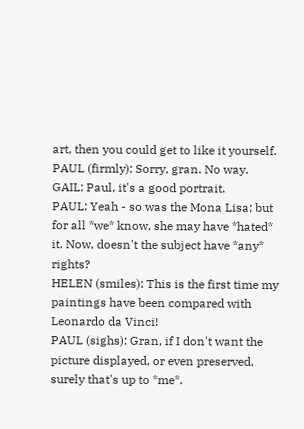art, then you could get to like it yourself.
PAUL (firmly): Sorry, gran. No way.
GAIL: Paul, it's a good portrait.
PAUL: Yeah - so was the Mona Lisa; but for all *we* know, she may have *hated* it. Now, doesn't the subject have *any* rights?
HELEN (smiles): This is the first time my paintings have been compared with Leonardo da Vinci!
PAUL (sighs): Gran, if I don't want the picture displayed, or even preserved, surely that's up to *me*.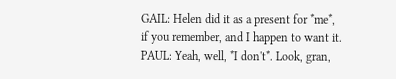GAIL: Helen did it as a present for *me*, if you remember, and I happen to want it.
PAUL: Yeah, well, *I don't*. Look, gran,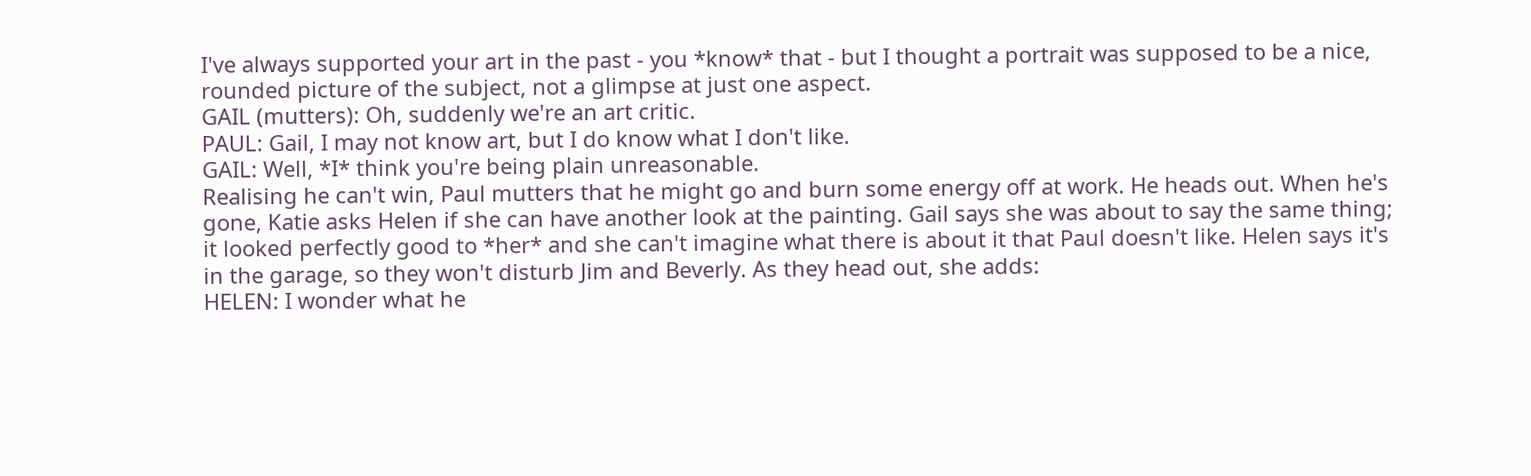I've always supported your art in the past - you *know* that - but I thought a portrait was supposed to be a nice, rounded picture of the subject, not a glimpse at just one aspect.
GAIL (mutters): Oh, suddenly we're an art critic.
PAUL: Gail, I may not know art, but I do know what I don't like.
GAIL: Well, *I* think you're being plain unreasonable.
Realising he can't win, Paul mutters that he might go and burn some energy off at work. He heads out. When he's gone, Katie asks Helen if she can have another look at the painting. Gail says she was about to say the same thing; it looked perfectly good to *her* and she can't imagine what there is about it that Paul doesn't like. Helen says it's in the garage, so they won't disturb Jim and Beverly. As they head out, she adds:
HELEN: I wonder what he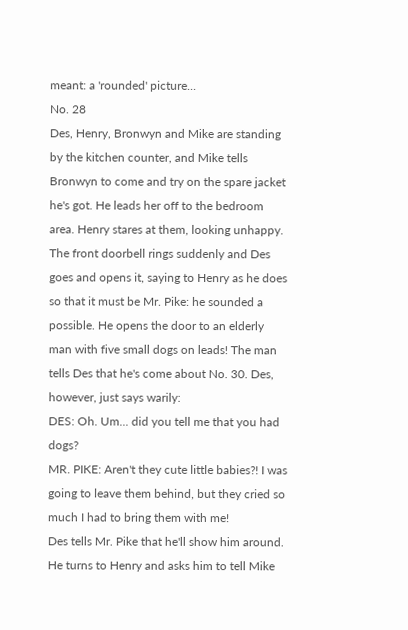meant: a 'rounded' picture...
No. 28
Des, Henry, Bronwyn and Mike are standing by the kitchen counter, and Mike tells Bronwyn to come and try on the spare jacket he's got. He leads her off to the bedroom area. Henry stares at them, looking unhappy. The front doorbell rings suddenly and Des goes and opens it, saying to Henry as he does so that it must be Mr. Pike: he sounded a possible. He opens the door to an elderly man with five small dogs on leads! The man tells Des that he's come about No. 30. Des, however, just says warily:
DES: Oh. Um... did you tell me that you had dogs?
MR. PIKE: Aren't they cute little babies?! I was going to leave them behind, but they cried so much I had to bring them with me!
Des tells Mr. Pike that he'll show him around. He turns to Henry and asks him to tell Mike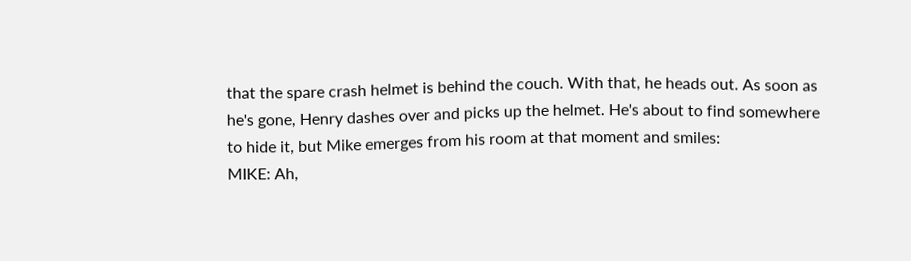that the spare crash helmet is behind the couch. With that, he heads out. As soon as he's gone, Henry dashes over and picks up the helmet. He's about to find somewhere to hide it, but Mike emerges from his room at that moment and smiles:
MIKE: Ah,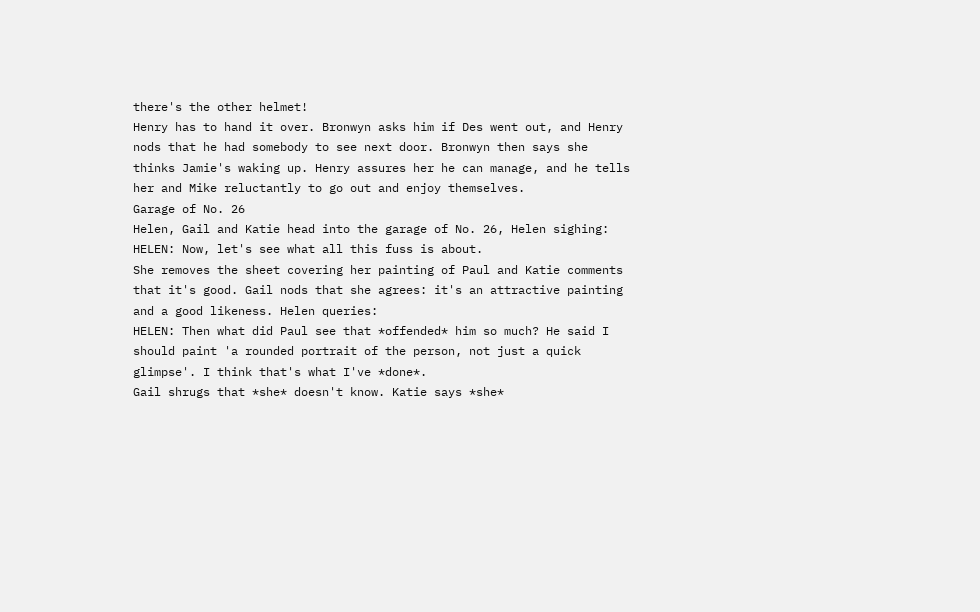there's the other helmet!
Henry has to hand it over. Bronwyn asks him if Des went out, and Henry nods that he had somebody to see next door. Bronwyn then says she thinks Jamie's waking up. Henry assures her he can manage, and he tells her and Mike reluctantly to go out and enjoy themselves.
Garage of No. 26
Helen, Gail and Katie head into the garage of No. 26, Helen sighing:
HELEN: Now, let's see what all this fuss is about.
She removes the sheet covering her painting of Paul and Katie comments that it's good. Gail nods that she agrees: it's an attractive painting and a good likeness. Helen queries:
HELEN: Then what did Paul see that *offended* him so much? He said I should paint 'a rounded portrait of the person, not just a quick glimpse'. I think that's what I've *done*.
Gail shrugs that *she* doesn't know. Katie says *she*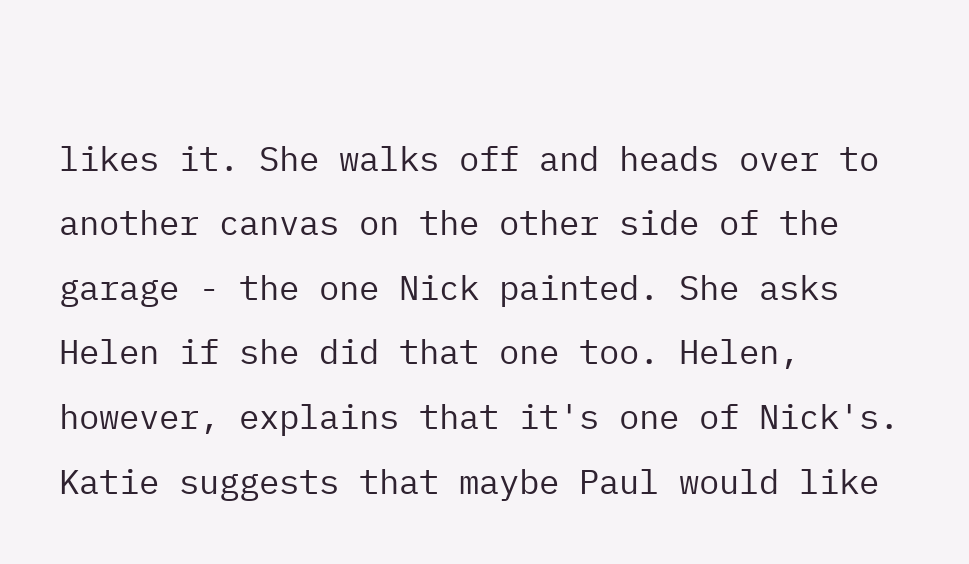likes it. She walks off and heads over to another canvas on the other side of the garage - the one Nick painted. She asks Helen if she did that one too. Helen, however, explains that it's one of Nick's. Katie suggests that maybe Paul would like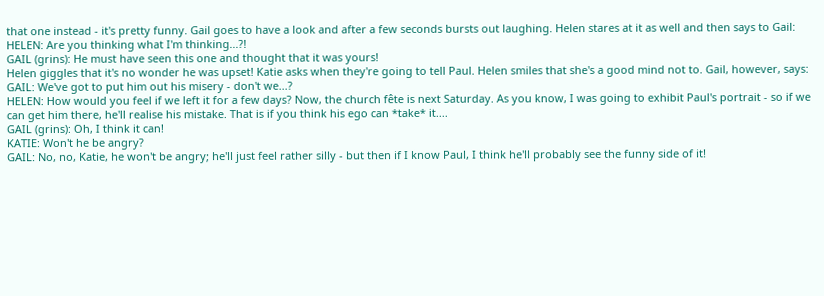that one instead - it's pretty funny. Gail goes to have a look and after a few seconds bursts out laughing. Helen stares at it as well and then says to Gail:
HELEN: Are you thinking what I'm thinking...?!
GAIL (grins): He must have seen this one and thought that it was yours!
Helen giggles that it's no wonder he was upset! Katie asks when they're going to tell Paul. Helen smiles that she's a good mind not to. Gail, however, says:
GAIL: We've got to put him out his misery - don't we...?
HELEN: How would you feel if we left it for a few days? Now, the church fête is next Saturday. As you know, I was going to exhibit Paul's portrait - so if we can get him there, he'll realise his mistake. That is if you think his ego can *take* it....
GAIL (grins): Oh, I think it can!
KATIE: Won't he be angry?
GAIL: No, no, Katie, he won't be angry; he'll just feel rather silly - but then if I know Paul, I think he'll probably see the funny side of it!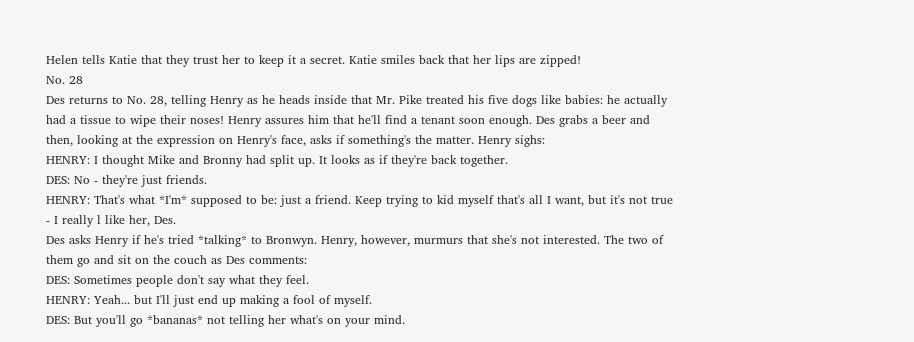Helen tells Katie that they trust her to keep it a secret. Katie smiles back that her lips are zipped!
No. 28
Des returns to No. 28, telling Henry as he heads inside that Mr. Pike treated his five dogs like babies: he actually had a tissue to wipe their noses! Henry assures him that he'll find a tenant soon enough. Des grabs a beer and then, looking at the expression on Henry's face, asks if something's the matter. Henry sighs:
HENRY: I thought Mike and Bronny had split up. It looks as if they're back together.
DES: No - they're just friends.
HENRY: That's what *I'm* supposed to be: just a friend. Keep trying to kid myself that's all I want, but it's not true - I really l like her, Des.
Des asks Henry if he's tried *talking* to Bronwyn. Henry, however, murmurs that she's not interested. The two of them go and sit on the couch as Des comments:
DES: Sometimes people don't say what they feel.
HENRY: Yeah... but I'll just end up making a fool of myself.
DES: But you'll go *bananas* not telling her what's on your mind.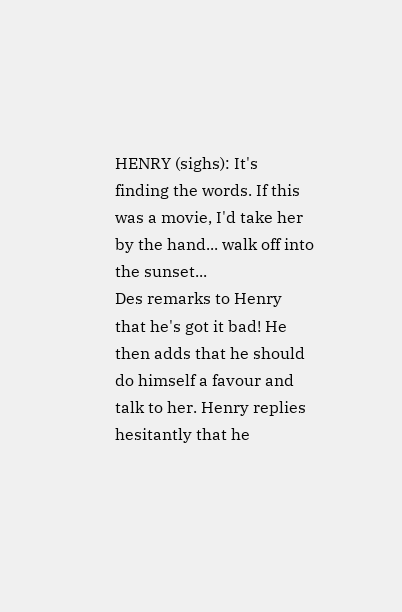HENRY (sighs): It's finding the words. If this was a movie, I'd take her by the hand... walk off into the sunset...
Des remarks to Henry that he's got it bad! He then adds that he should do himself a favour and talk to her. Henry replies hesitantly that he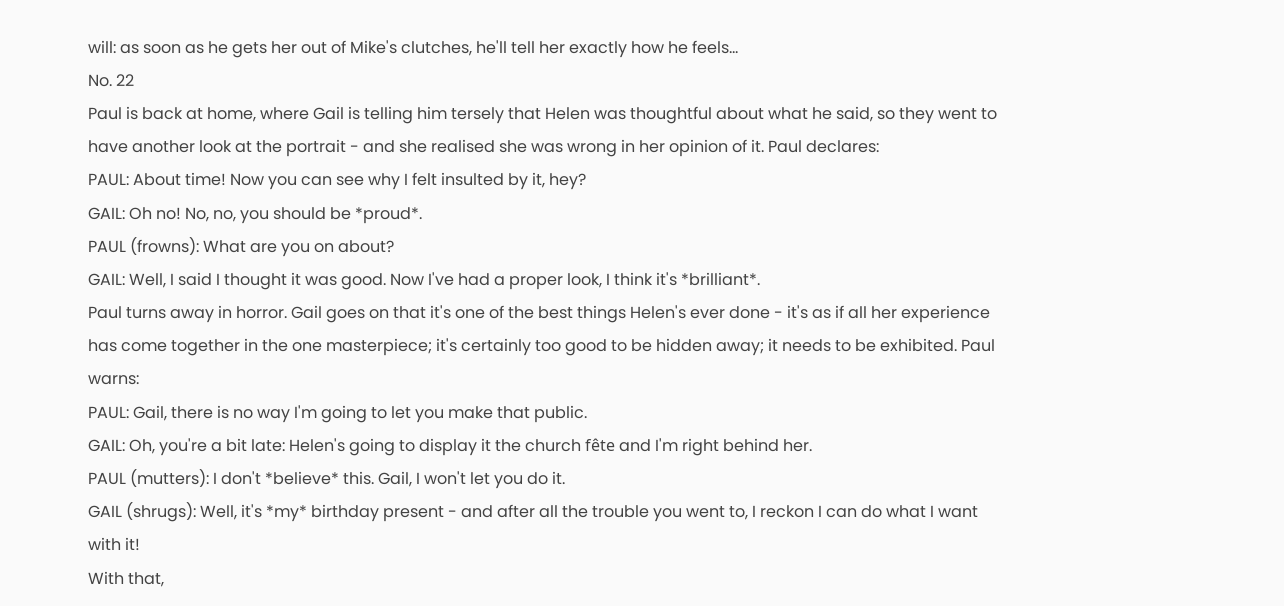will: as soon as he gets her out of Mike's clutches, he'll tell her exactly how he feels...
No. 22
Paul is back at home, where Gail is telling him tersely that Helen was thoughtful about what he said, so they went to have another look at the portrait - and she realised she was wrong in her opinion of it. Paul declares:
PAUL: About time! Now you can see why I felt insulted by it, hey?
GAIL: Oh no! No, no, you should be *proud*.
PAUL (frowns): What are you on about?
GAIL: Well, I said I thought it was good. Now I've had a proper look, I think it's *brilliant*.
Paul turns away in horror. Gail goes on that it's one of the best things Helen's ever done - it's as if all her experience has come together in the one masterpiece; it's certainly too good to be hidden away; it needs to be exhibited. Paul warns:
PAUL: Gail, there is no way I'm going to let you make that public.
GAIL: Oh, you're a bit late: Helen's going to display it the church fête and I'm right behind her.
PAUL (mutters): I don't *believe* this. Gail, I won't let you do it.
GAIL (shrugs): Well, it's *my* birthday present - and after all the trouble you went to, I reckon I can do what I want with it!
With that,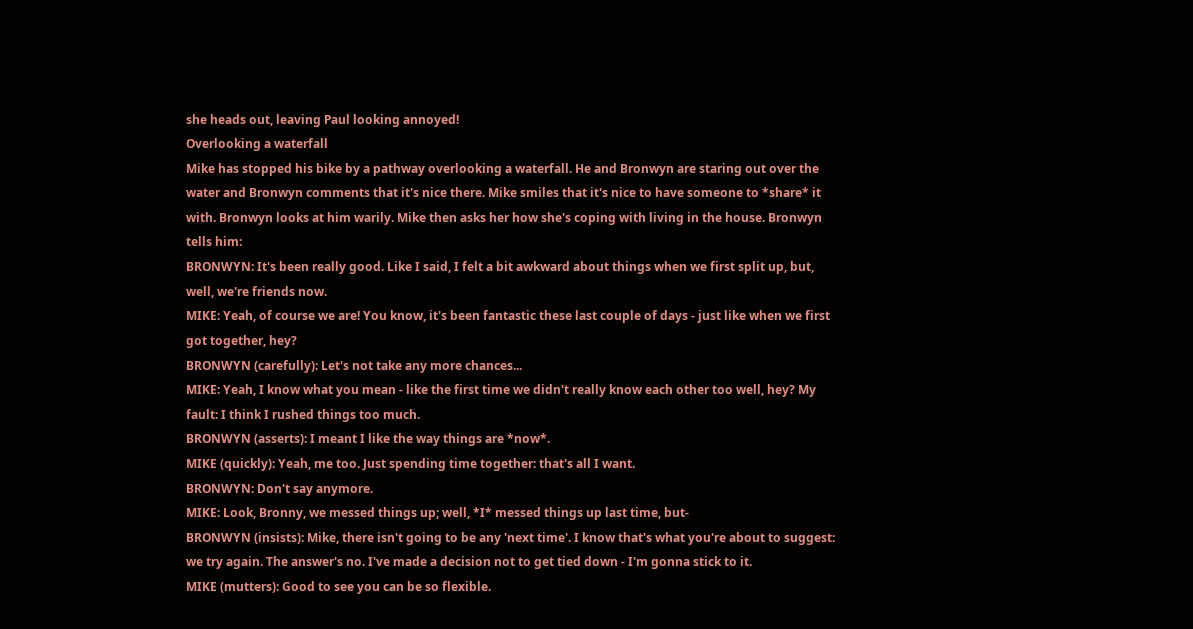she heads out, leaving Paul looking annoyed!
Overlooking a waterfall
Mike has stopped his bike by a pathway overlooking a waterfall. He and Bronwyn are staring out over the water and Bronwyn comments that it's nice there. Mike smiles that it's nice to have someone to *share* it with. Bronwyn looks at him warily. Mike then asks her how she's coping with living in the house. Bronwyn tells him:
BRONWYN: It's been really good. Like I said, I felt a bit awkward about things when we first split up, but, well, we're friends now.
MIKE: Yeah, of course we are! You know, it's been fantastic these last couple of days - just like when we first got together, hey?
BRONWYN (carefully): Let's not take any more chances...
MIKE: Yeah, I know what you mean - like the first time we didn't really know each other too well, hey? My fault: I think I rushed things too much.
BRONWYN (asserts): I meant I like the way things are *now*.
MIKE (quickly): Yeah, me too. Just spending time together: that's all I want.
BRONWYN: Don't say anymore.
MIKE: Look, Bronny, we messed things up; well, *I* messed things up last time, but-
BRONWYN (insists): Mike, there isn't going to be any 'next time'. I know that's what you're about to suggest: we try again. The answer's no. I've made a decision not to get tied down - I'm gonna stick to it.
MIKE (mutters): Good to see you can be so flexible.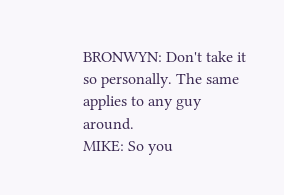BRONWYN: Don't take it so personally. The same applies to any guy around.
MIKE: So you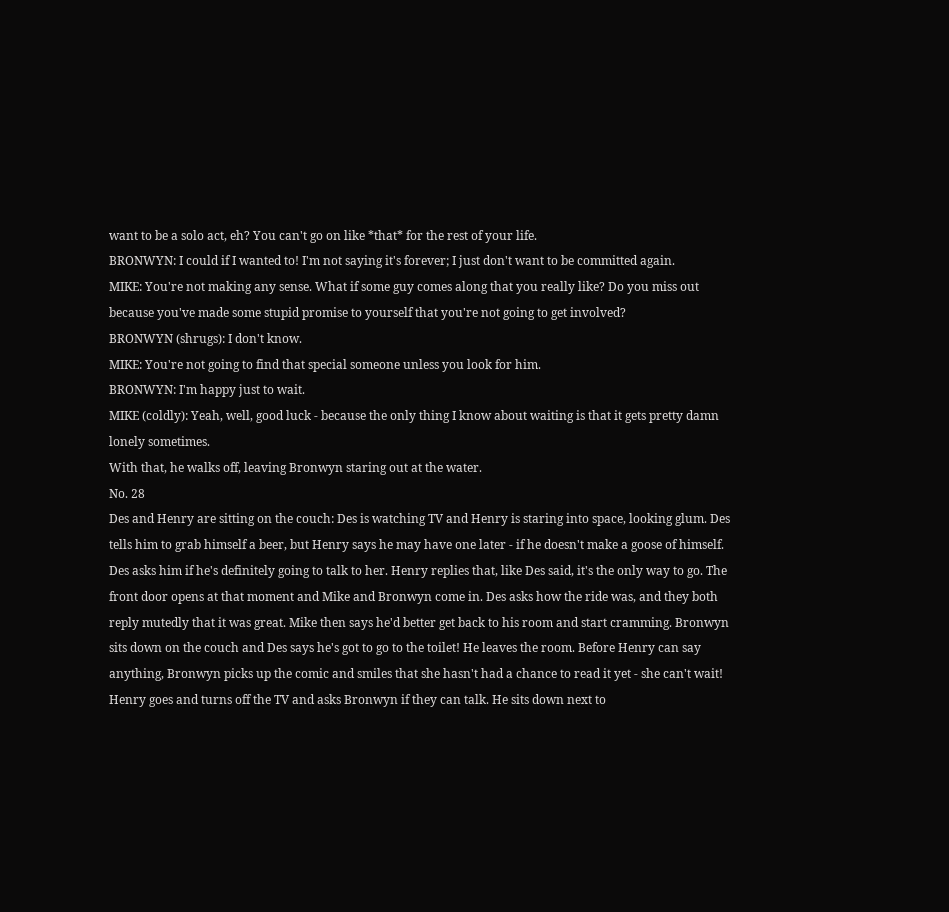want to be a solo act, eh? You can't go on like *that* for the rest of your life.
BRONWYN: I could if I wanted to! I'm not saying it's forever; I just don't want to be committed again.
MIKE: You're not making any sense. What if some guy comes along that you really like? Do you miss out because you've made some stupid promise to yourself that you're not going to get involved?
BRONWYN (shrugs): I don't know.
MIKE: You're not going to find that special someone unless you look for him.
BRONWYN: I'm happy just to wait.
MIKE (coldly): Yeah, well, good luck - because the only thing I know about waiting is that it gets pretty damn lonely sometimes.
With that, he walks off, leaving Bronwyn staring out at the water.
No. 28
Des and Henry are sitting on the couch: Des is watching TV and Henry is staring into space, looking glum. Des tells him to grab himself a beer, but Henry says he may have one later - if he doesn't make a goose of himself. Des asks him if he's definitely going to talk to her. Henry replies that, like Des said, it's the only way to go. The front door opens at that moment and Mike and Bronwyn come in. Des asks how the ride was, and they both reply mutedly that it was great. Mike then says he'd better get back to his room and start cramming. Bronwyn sits down on the couch and Des says he's got to go to the toilet! He leaves the room. Before Henry can say anything, Bronwyn picks up the comic and smiles that she hasn't had a chance to read it yet - she can't wait! Henry goes and turns off the TV and asks Bronwyn if they can talk. He sits down next to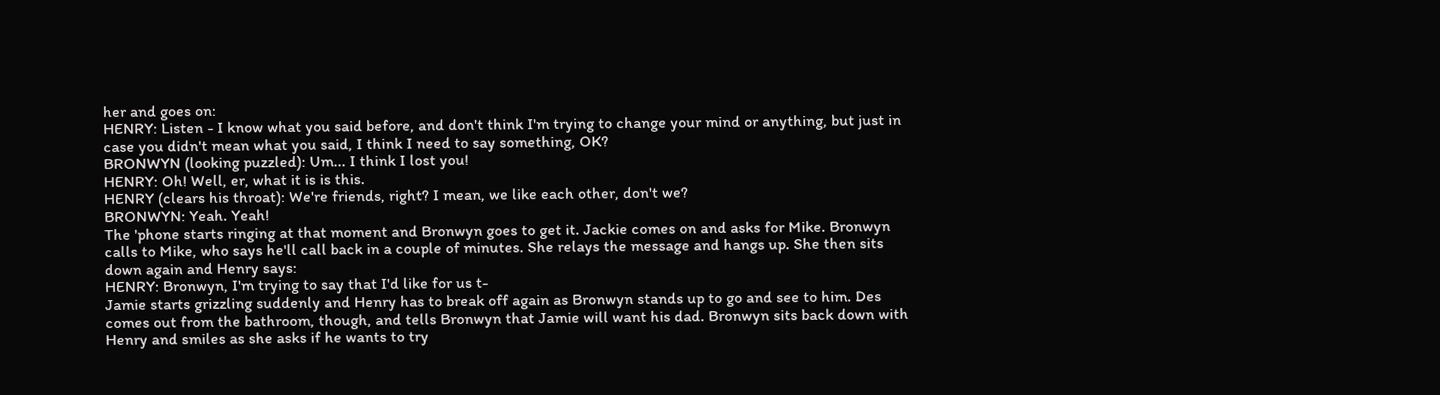her and goes on:
HENRY: Listen - I know what you said before, and don't think I'm trying to change your mind or anything, but just in case you didn't mean what you said, I think I need to say something, OK?
BRONWYN (looking puzzled): Um... I think I lost you!
HENRY: Oh! Well, er, what it is is this.
HENRY (clears his throat): We're friends, right? I mean, we like each other, don't we?
BRONWYN: Yeah. Yeah!
The 'phone starts ringing at that moment and Bronwyn goes to get it. Jackie comes on and asks for Mike. Bronwyn calls to Mike, who says he'll call back in a couple of minutes. She relays the message and hangs up. She then sits down again and Henry says:
HENRY: Bronwyn, I'm trying to say that I'd like for us t-
Jamie starts grizzling suddenly and Henry has to break off again as Bronwyn stands up to go and see to him. Des comes out from the bathroom, though, and tells Bronwyn that Jamie will want his dad. Bronwyn sits back down with Henry and smiles as she asks if he wants to try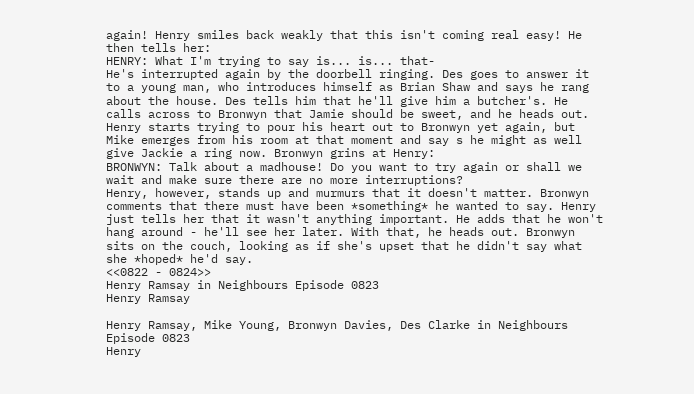again! Henry smiles back weakly that this isn't coming real easy! He then tells her:
HENRY: What I'm trying to say is... is... that-
He's interrupted again by the doorbell ringing. Des goes to answer it to a young man, who introduces himself as Brian Shaw and says he rang about the house. Des tells him that he'll give him a butcher's. He calls across to Bronwyn that Jamie should be sweet, and he heads out. Henry starts trying to pour his heart out to Bronwyn yet again, but Mike emerges from his room at that moment and say s he might as well give Jackie a ring now. Bronwyn grins at Henry:
BRONWYN: Talk about a madhouse! Do you want to try again or shall we wait and make sure there are no more interruptions?
Henry, however, stands up and murmurs that it doesn't matter. Bronwyn comments that there must have been *something* he wanted to say. Henry just tells her that it wasn't anything important. He adds that he won't hang around - he'll see her later. With that, he heads out. Bronwyn sits on the couch, looking as if she's upset that he didn't say what she *hoped* he'd say.
<<0822 - 0824>>
Henry Ramsay in Neighbours Episode 0823
Henry Ramsay

Henry Ramsay, Mike Young, Bronwyn Davies, Des Clarke in Neighbours Episode 0823
Henry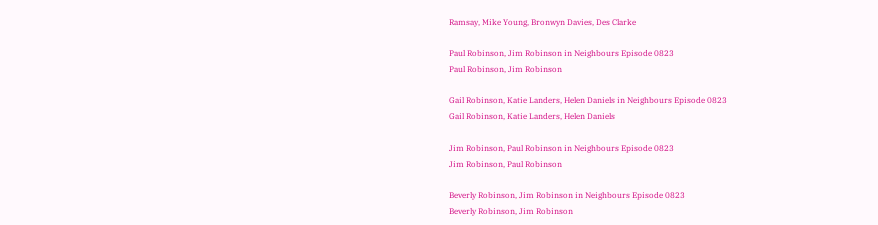Ramsay, Mike Young, Bronwyn Davies, Des Clarke

Paul Robinson, Jim Robinson in Neighbours Episode 0823
Paul Robinson, Jim Robinson

Gail Robinson, Katie Landers, Helen Daniels in Neighbours Episode 0823
Gail Robinson, Katie Landers, Helen Daniels

Jim Robinson, Paul Robinson in Neighbours Episode 0823
Jim Robinson, Paul Robinson

Beverly Robinson, Jim Robinson in Neighbours Episode 0823
Beverly Robinson, Jim Robinson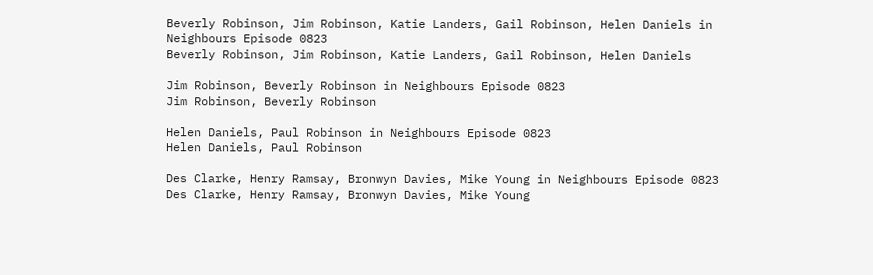Beverly Robinson, Jim Robinson, Katie Landers, Gail Robinson, Helen Daniels in Neighbours Episode 0823
Beverly Robinson, Jim Robinson, Katie Landers, Gail Robinson, Helen Daniels

Jim Robinson, Beverly Robinson in Neighbours Episode 0823
Jim Robinson, Beverly Robinson

Helen Daniels, Paul Robinson in Neighbours Episode 0823
Helen Daniels, Paul Robinson

Des Clarke, Henry Ramsay, Bronwyn Davies, Mike Young in Neighbours Episode 0823
Des Clarke, Henry Ramsay, Bronwyn Davies, Mike Young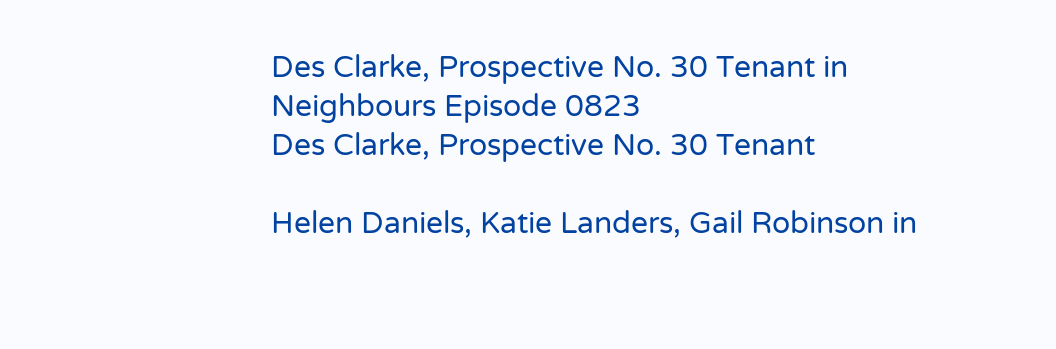Des Clarke, Prospective No. 30 Tenant in Neighbours Episode 0823
Des Clarke, Prospective No. 30 Tenant

Helen Daniels, Katie Landers, Gail Robinson in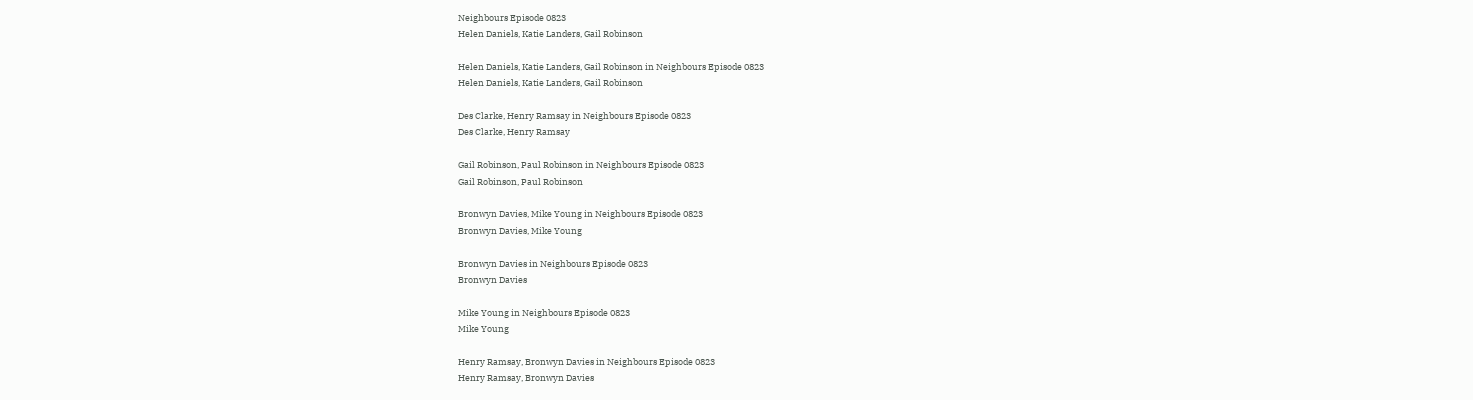Neighbours Episode 0823
Helen Daniels, Katie Landers, Gail Robinson

Helen Daniels, Katie Landers, Gail Robinson in Neighbours Episode 0823
Helen Daniels, Katie Landers, Gail Robinson

Des Clarke, Henry Ramsay in Neighbours Episode 0823
Des Clarke, Henry Ramsay

Gail Robinson, Paul Robinson in Neighbours Episode 0823
Gail Robinson, Paul Robinson

Bronwyn Davies, Mike Young in Neighbours Episode 0823
Bronwyn Davies, Mike Young

Bronwyn Davies in Neighbours Episode 0823
Bronwyn Davies

Mike Young in Neighbours Episode 0823
Mike Young

Henry Ramsay, Bronwyn Davies in Neighbours Episode 0823
Henry Ramsay, Bronwyn Davies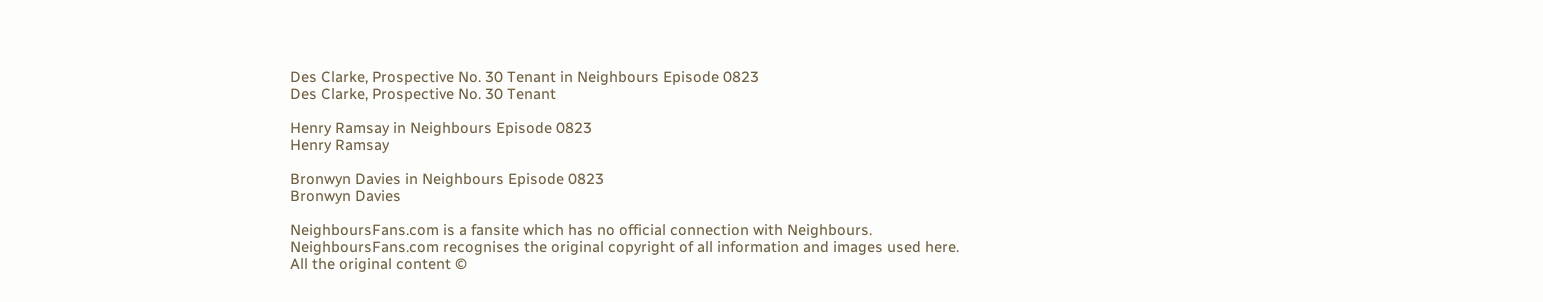Des Clarke, Prospective No. 30 Tenant in Neighbours Episode 0823
Des Clarke, Prospective No. 30 Tenant

Henry Ramsay in Neighbours Episode 0823
Henry Ramsay

Bronwyn Davies in Neighbours Episode 0823
Bronwyn Davies

NeighboursFans.com is a fansite which has no official connection with Neighbours.
NeighboursFans.com recognises the original copyright of all information and images used here.
All the original content ©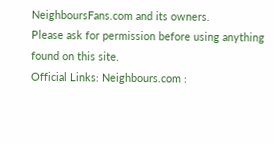NeighboursFans.com and its owners.
Please ask for permission before using anything found on this site.
Official Links: Neighbours.com :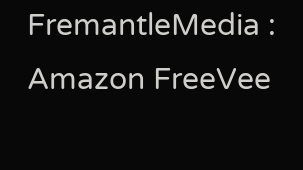FremantleMedia : Amazon FreeVee